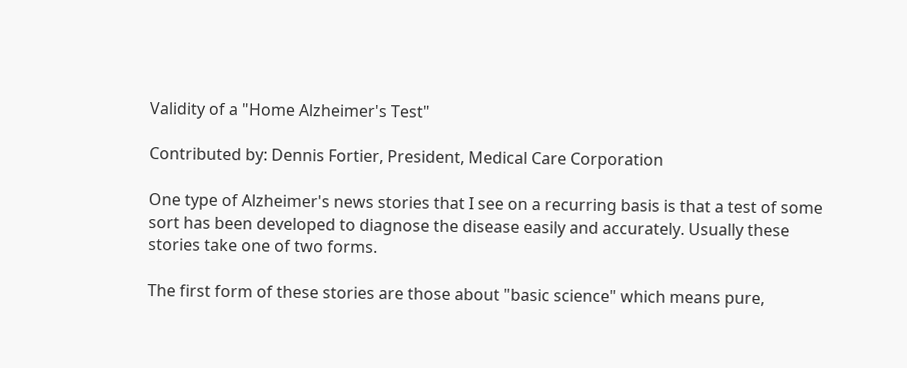Validity of a "Home Alzheimer's Test"

Contributed by: Dennis Fortier, President, Medical Care Corporation

One type of Alzheimer's news stories that I see on a recurring basis is that a test of some sort has been developed to diagnose the disease easily and accurately. Usually these stories take one of two forms.

The first form of these stories are those about "basic science" which means pure,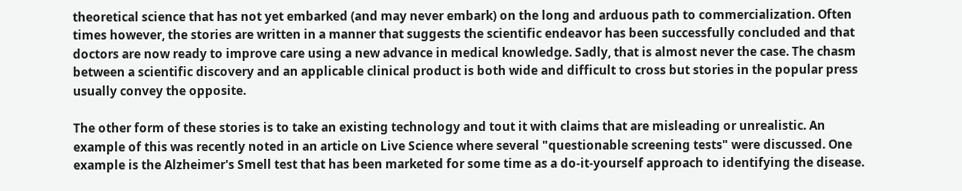theoretical science that has not yet embarked (and may never embark) on the long and arduous path to commercialization. Often times however, the stories are written in a manner that suggests the scientific endeavor has been successfully concluded and that doctors are now ready to improve care using a new advance in medical knowledge. Sadly, that is almost never the case. The chasm between a scientific discovery and an applicable clinical product is both wide and difficult to cross but stories in the popular press usually convey the opposite.

The other form of these stories is to take an existing technology and tout it with claims that are misleading or unrealistic. An example of this was recently noted in an article on Live Science where several "questionable screening tests" were discussed. One example is the Alzheimer's Smell test that has been marketed for some time as a do-it-yourself approach to identifying the disease.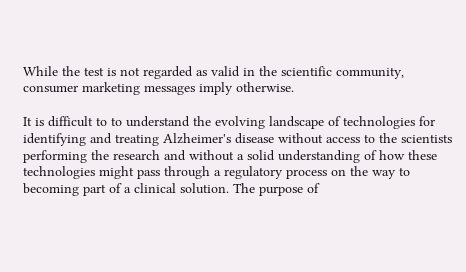While the test is not regarded as valid in the scientific community, consumer marketing messages imply otherwise.

It is difficult to to understand the evolving landscape of technologies for identifying and treating Alzheimer's disease without access to the scientists performing the research and without a solid understanding of how these technologies might pass through a regulatory process on the way to becoming part of a clinical solution. The purpose of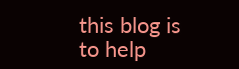this blog is to help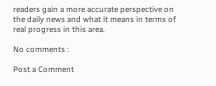readers gain a more accurate perspective on the daily news and what it means in terms of real progress in this area.

No comments :

Post a Comment